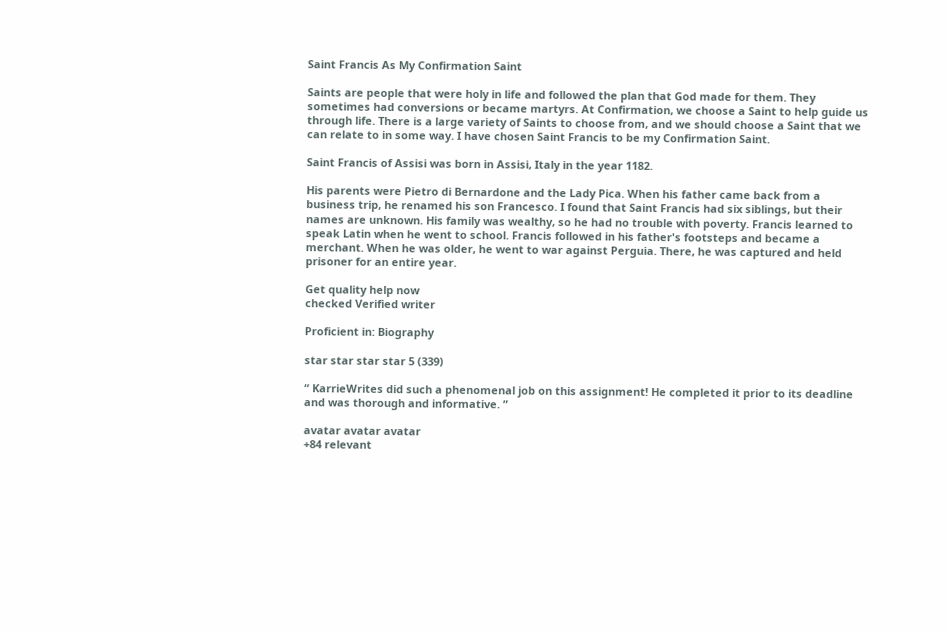Saint Francis As My Confirmation Saint

Saints are people that were holy in life and followed the plan that God made for them. They sometimes had conversions or became martyrs. At Confirmation, we choose a Saint to help guide us through life. There is a large variety of Saints to choose from, and we should choose a Saint that we can relate to in some way. I have chosen Saint Francis to be my Confirmation Saint.

Saint Francis of Assisi was born in Assisi, Italy in the year 1182.

His parents were Pietro di Bernardone and the Lady Pica. When his father came back from a business trip, he renamed his son Francesco. I found that Saint Francis had six siblings, but their names are unknown. His family was wealthy, so he had no trouble with poverty. Francis learned to speak Latin when he went to school. Francis followed in his father's footsteps and became a merchant. When he was older, he went to war against Perguia. There, he was captured and held prisoner for an entire year.

Get quality help now
checked Verified writer

Proficient in: Biography

star star star star 5 (339)

“ KarrieWrites did such a phenomenal job on this assignment! He completed it prior to its deadline and was thorough and informative. ”

avatar avatar avatar
+84 relevant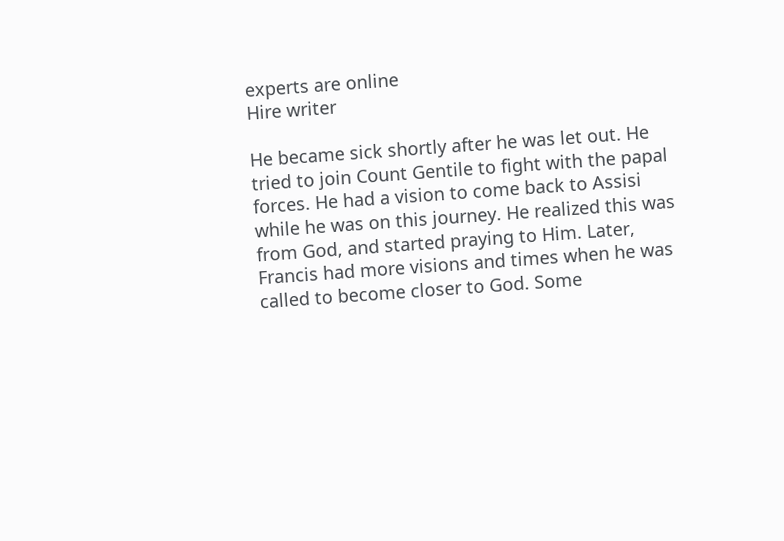experts are online
Hire writer

He became sick shortly after he was let out. He tried to join Count Gentile to fight with the papal forces. He had a vision to come back to Assisi while he was on this journey. He realized this was from God, and started praying to Him. Later, Francis had more visions and times when he was called to become closer to God. Some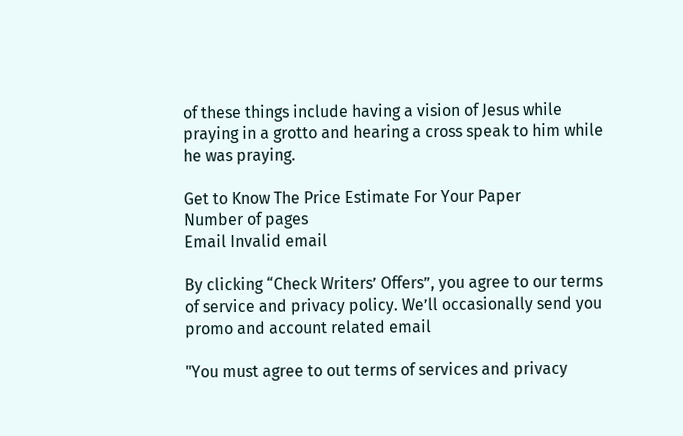of these things include having a vision of Jesus while praying in a grotto and hearing a cross speak to him while he was praying.

Get to Know The Price Estimate For Your Paper
Number of pages
Email Invalid email

By clicking “Check Writers’ Offers”, you agree to our terms of service and privacy policy. We’ll occasionally send you promo and account related email

"You must agree to out terms of services and privacy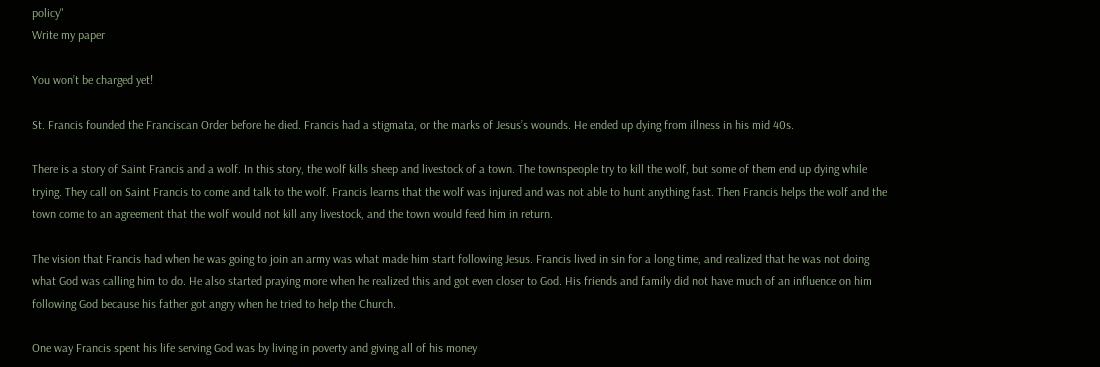policy"
Write my paper

You won’t be charged yet!

St. Francis founded the Franciscan Order before he died. Francis had a stigmata, or the marks of Jesus’s wounds. He ended up dying from illness in his mid 40s.

There is a story of Saint Francis and a wolf. In this story, the wolf kills sheep and livestock of a town. The townspeople try to kill the wolf, but some of them end up dying while trying. They call on Saint Francis to come and talk to the wolf. Francis learns that the wolf was injured and was not able to hunt anything fast. Then Francis helps the wolf and the town come to an agreement that the wolf would not kill any livestock, and the town would feed him in return.

The vision that Francis had when he was going to join an army was what made him start following Jesus. Francis lived in sin for a long time, and realized that he was not doing what God was calling him to do. He also started praying more when he realized this and got even closer to God. His friends and family did not have much of an influence on him following God because his father got angry when he tried to help the Church.

One way Francis spent his life serving God was by living in poverty and giving all of his money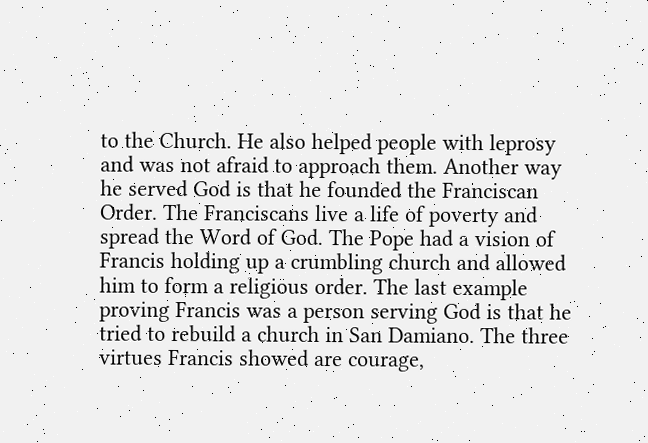to the Church. He also helped people with leprosy and was not afraid to approach them. Another way he served God is that he founded the Franciscan Order. The Franciscans live a life of poverty and spread the Word of God. The Pope had a vision of Francis holding up a crumbling church and allowed him to form a religious order. The last example proving Francis was a person serving God is that he tried to rebuild a church in San Damiano. The three virtues Francis showed are courage,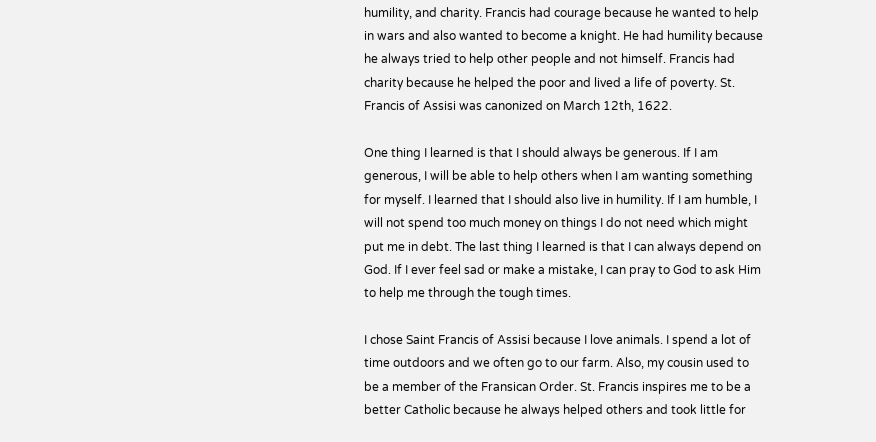humility, and charity. Francis had courage because he wanted to help in wars and also wanted to become a knight. He had humility because he always tried to help other people and not himself. Francis had charity because he helped the poor and lived a life of poverty. St. Francis of Assisi was canonized on March 12th, 1622.

One thing I learned is that I should always be generous. If I am generous, I will be able to help others when I am wanting something for myself. I learned that I should also live in humility. If I am humble, I will not spend too much money on things I do not need which might put me in debt. The last thing I learned is that I can always depend on God. If I ever feel sad or make a mistake, I can pray to God to ask Him to help me through the tough times.

I chose Saint Francis of Assisi because I love animals. I spend a lot of time outdoors and we often go to our farm. Also, my cousin used to be a member of the Fransican Order. St. Francis inspires me to be a better Catholic because he always helped others and took little for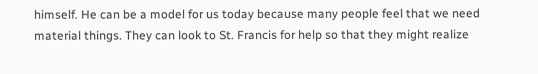himself. He can be a model for us today because many people feel that we need material things. They can look to St. Francis for help so that they might realize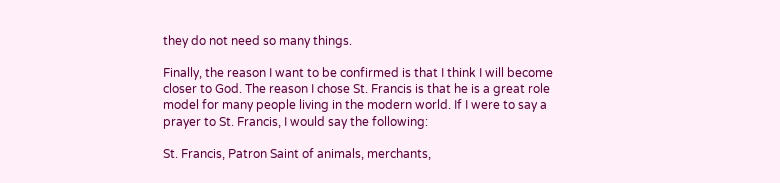they do not need so many things.

Finally, the reason I want to be confirmed is that I think I will become closer to God. The reason I chose St. Francis is that he is a great role model for many people living in the modern world. If I were to say a prayer to St. Francis, I would say the following:

St. Francis, Patron Saint of animals, merchants,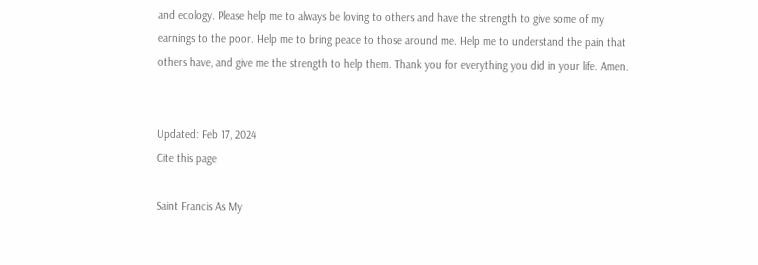and ecology. Please help me to always be loving to others and have the strength to give some of my earnings to the poor. Help me to bring peace to those around me. Help me to understand the pain that others have, and give me the strength to help them. Thank you for everything you did in your life. Amen.


Updated: Feb 17, 2024
Cite this page

Saint Francis As My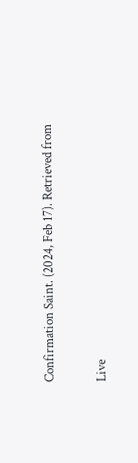Confirmation Saint. (2024, Feb 17). Retrieved from

Live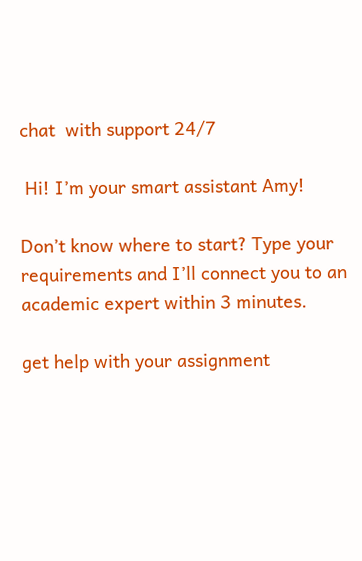chat  with support 24/7

 Hi! I’m your smart assistant Amy!

Don’t know where to start? Type your requirements and I’ll connect you to an academic expert within 3 minutes.

get help with your assignment